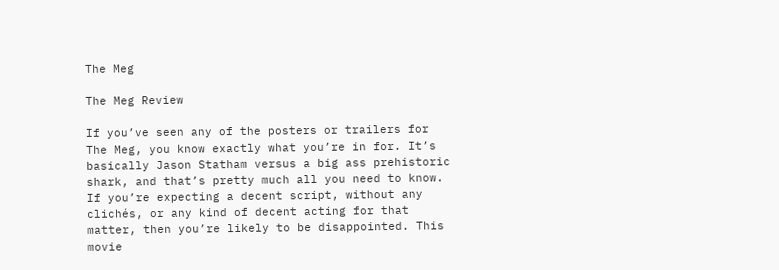The Meg

The Meg Review

If you’ve seen any of the posters or trailers for The Meg, you know exactly what you’re in for. It’s basically Jason Statham versus a big ass prehistoric shark, and that’s pretty much all you need to know. If you’re expecting a decent script, without any clichés, or any kind of decent acting for that matter, then you’re likely to be disappointed. This movie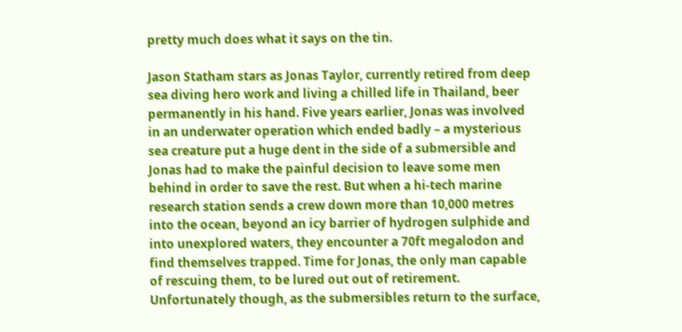pretty much does what it says on the tin.

Jason Statham stars as Jonas Taylor, currently retired from deep sea diving hero work and living a chilled life in Thailand, beer permanently in his hand. Five years earlier, Jonas was involved in an underwater operation which ended badly – a mysterious sea creature put a huge dent in the side of a submersible and Jonas had to make the painful decision to leave some men behind in order to save the rest. But when a hi-tech marine research station sends a crew down more than 10,000 metres into the ocean, beyond an icy barrier of hydrogen sulphide and into unexplored waters, they encounter a 70ft megalodon and find themselves trapped. Time for Jonas, the only man capable of rescuing them, to be lured out out of retirement. Unfortunately though, as the submersibles return to the surface,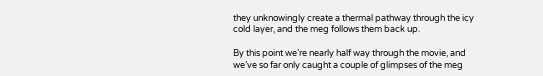they unknowingly create a thermal pathway through the icy cold layer, and the meg follows them back up.

By this point we’re nearly half way through the movie, and we’ve so far only caught a couple of glimpses of the meg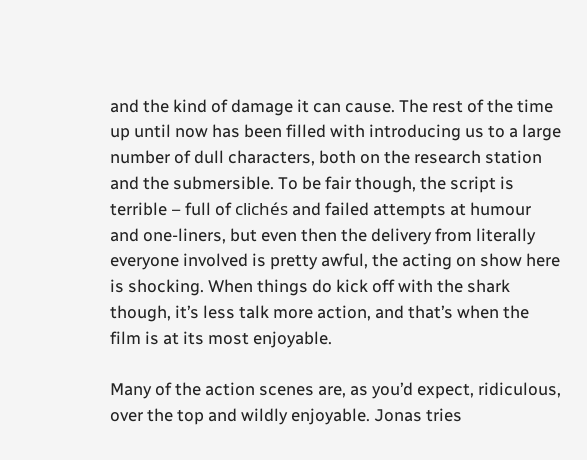and the kind of damage it can cause. The rest of the time up until now has been filled with introducing us to a large number of dull characters, both on the research station and the submersible. To be fair though, the script is terrible – full of clichés and failed attempts at humour and one-liners, but even then the delivery from literally everyone involved is pretty awful, the acting on show here is shocking. When things do kick off with the shark though, it’s less talk more action, and that’s when the film is at its most enjoyable.

Many of the action scenes are, as you’d expect, ridiculous, over the top and wildly enjoyable. Jonas tries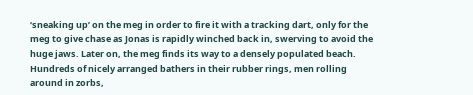‘sneaking up’ on the meg in order to fire it with a tracking dart, only for the meg to give chase as Jonas is rapidly winched back in, swerving to avoid the huge jaws. Later on, the meg finds its way to a densely populated beach. Hundreds of nicely arranged bathers in their rubber rings, men rolling around in zorbs,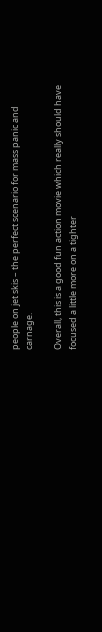people on jet skis – the perfect scenario for mass panic and carnage.

Overall, this is a good fun action movie which really should have focused a little more on a tighter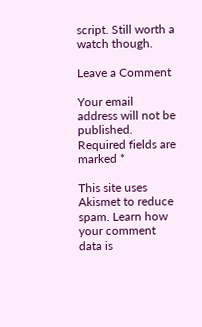script. Still worth a watch though.

Leave a Comment

Your email address will not be published. Required fields are marked *

This site uses Akismet to reduce spam. Learn how your comment data is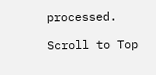processed.

Scroll to Top